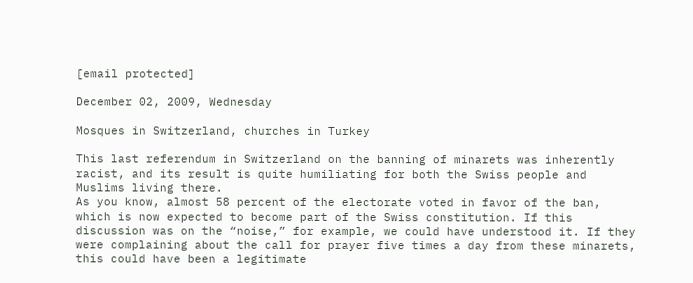[email protected]

December 02, 2009, Wednesday

Mosques in Switzerland, churches in Turkey

This last referendum in Switzerland on the banning of minarets was inherently racist, and its result is quite humiliating for both the Swiss people and Muslims living there.
As you know, almost 58 percent of the electorate voted in favor of the ban, which is now expected to become part of the Swiss constitution. If this discussion was on the “noise,” for example, we could have understood it. If they were complaining about the call for prayer five times a day from these minarets, this could have been a legitimate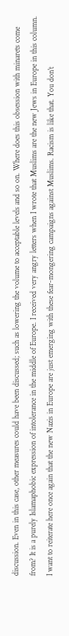discussion. Even in this case, other measures could have been discussed; such as lowering the volume to acceptable levels and so on. Where does this obsession with minarets come from? It is a purely Islamaphobic expression of intolerance in the middle of Europe. I received very angry letters when I wrote that Muslims are the new Jews in Europe in this column. I want to reiterate here once again that the new Nazis in Europe are just emerging with these fear-mongering campaigns against Muslims. Racism is like that. You don’t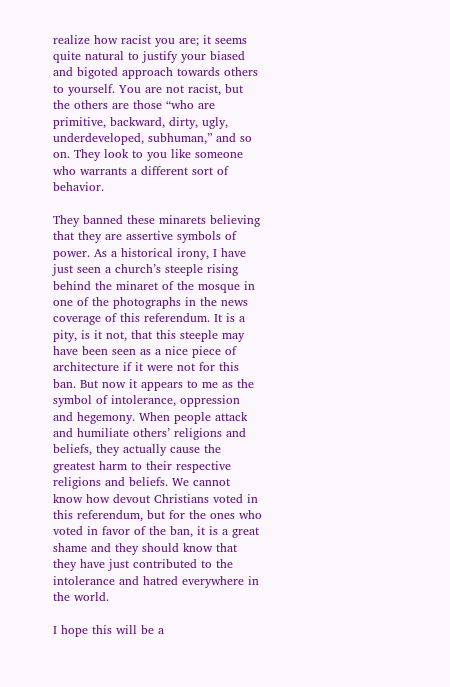realize how racist you are; it seems quite natural to justify your biased and bigoted approach towards others to yourself. You are not racist, but the others are those “who are primitive, backward, dirty, ugly, underdeveloped, subhuman,” and so on. They look to you like someone who warrants a different sort of behavior.

They banned these minarets believing that they are assertive symbols of power. As a historical irony, I have just seen a church’s steeple rising behind the minaret of the mosque in one of the photographs in the news coverage of this referendum. It is a pity, is it not, that this steeple may have been seen as a nice piece of architecture if it were not for this ban. But now it appears to me as the symbol of intolerance, oppression and hegemony. When people attack and humiliate others’ religions and beliefs, they actually cause the greatest harm to their respective religions and beliefs. We cannot know how devout Christians voted in this referendum, but for the ones who voted in favor of the ban, it is a great shame and they should know that they have just contributed to the intolerance and hatred everywhere in the world.

I hope this will be a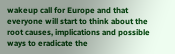wakeup call for Europe and that everyone will start to think about the root causes, implications and possible ways to eradicate the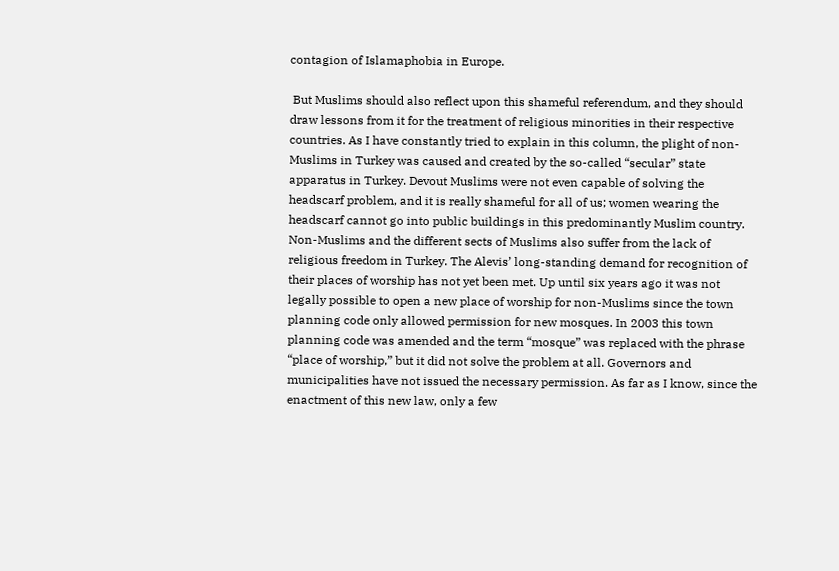contagion of Islamaphobia in Europe.

 But Muslims should also reflect upon this shameful referendum, and they should draw lessons from it for the treatment of religious minorities in their respective countries. As I have constantly tried to explain in this column, the plight of non-Muslims in Turkey was caused and created by the so-called “secular” state apparatus in Turkey. Devout Muslims were not even capable of solving the headscarf problem, and it is really shameful for all of us; women wearing the headscarf cannot go into public buildings in this predominantly Muslim country. Non-Muslims and the different sects of Muslims also suffer from the lack of religious freedom in Turkey. The Alevis’ long-standing demand for recognition of their places of worship has not yet been met. Up until six years ago it was not legally possible to open a new place of worship for non-Muslims since the town planning code only allowed permission for new mosques. In 2003 this town planning code was amended and the term “mosque” was replaced with the phrase “place of worship,” but it did not solve the problem at all. Governors and municipalities have not issued the necessary permission. As far as I know, since the enactment of this new law, only a few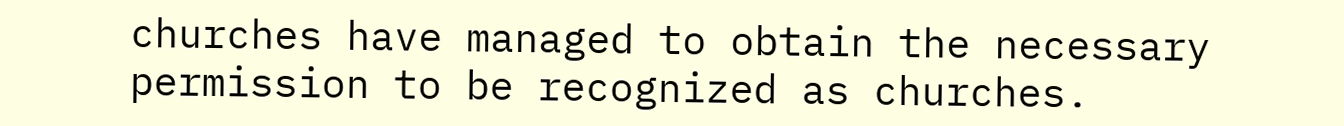churches have managed to obtain the necessary permission to be recognized as churches.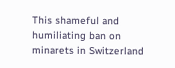This shameful and humiliating ban on minarets in Switzerland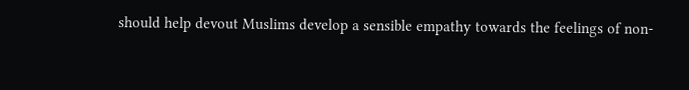should help devout Muslims develop a sensible empathy towards the feelings of non-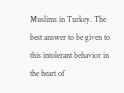Muslims in Turkey. The best answer to be given to this intolerant behavior in the heart of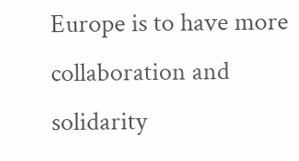Europe is to have more collaboration and solidarity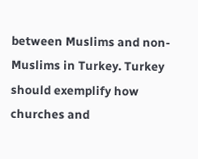between Muslims and non-Muslims in Turkey. Turkey should exemplify how churches and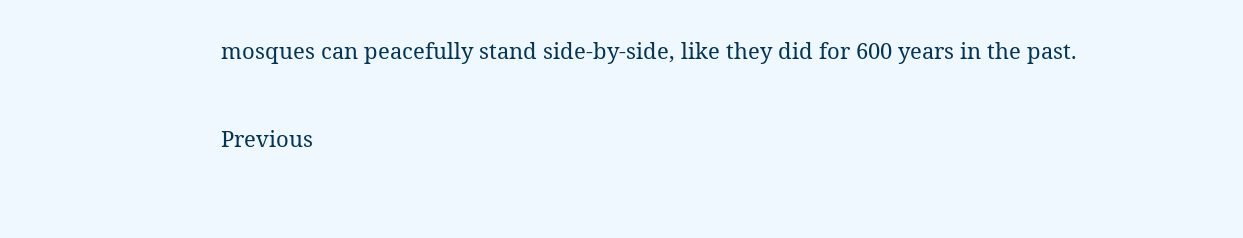mosques can peacefully stand side-by-side, like they did for 600 years in the past.

Previous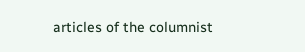articles of the columnist